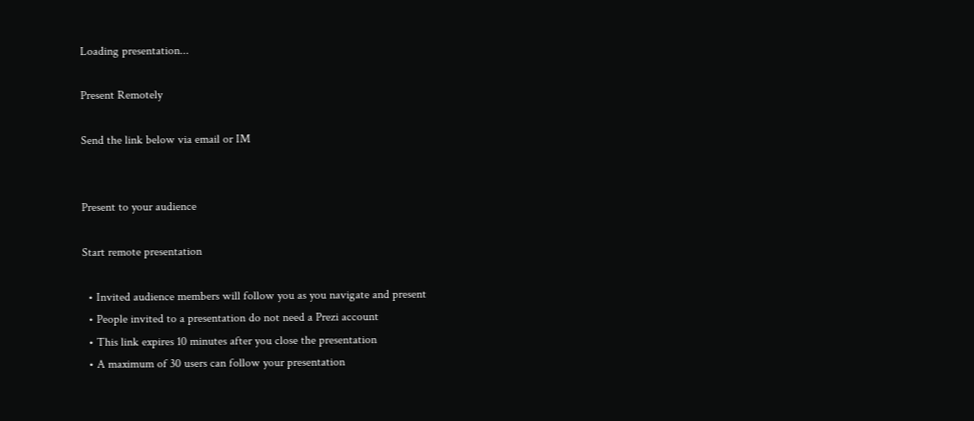Loading presentation...

Present Remotely

Send the link below via email or IM


Present to your audience

Start remote presentation

  • Invited audience members will follow you as you navigate and present
  • People invited to a presentation do not need a Prezi account
  • This link expires 10 minutes after you close the presentation
  • A maximum of 30 users can follow your presentation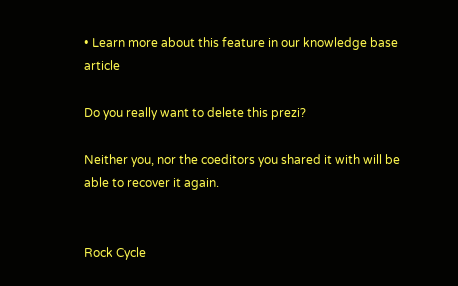• Learn more about this feature in our knowledge base article

Do you really want to delete this prezi?

Neither you, nor the coeditors you shared it with will be able to recover it again.


Rock Cycle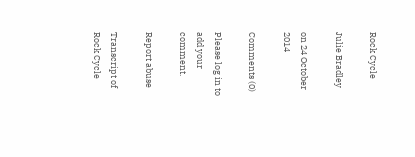Rock Cycle

Julie Bradley

on 24 October 2014

Comments (0)

Please log in to add your comment.

Report abuse

Transcript of Rock Cycle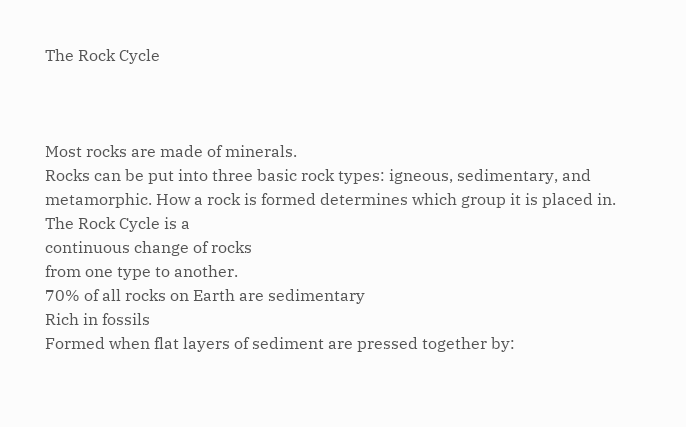The Rock Cycle



Most rocks are made of minerals.
Rocks can be put into three basic rock types: igneous, sedimentary, and metamorphic. How a rock is formed determines which group it is placed in.
The Rock Cycle is a
continuous change of rocks
from one type to another.
70% of all rocks on Earth are sedimentary
Rich in fossils
Formed when flat layers of sediment are pressed together by: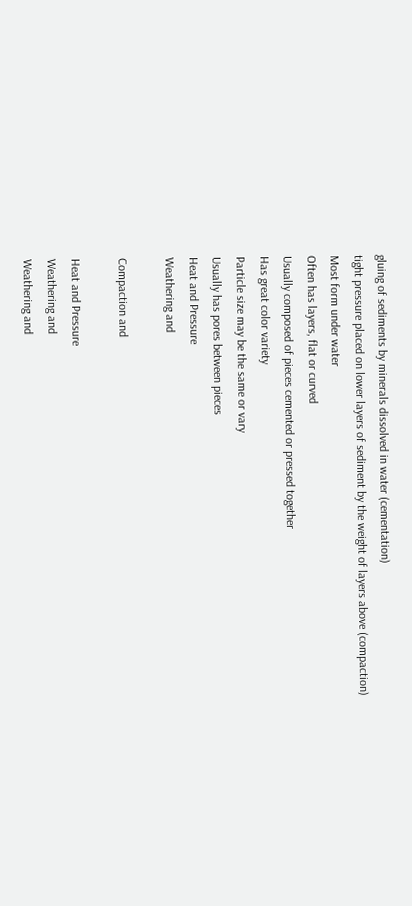gluing of sediments by minerals dissolved in water (cementation)
tight pressure placed on lower layers of sediment by the weight of layers above (compaction)
Most form under water
Often has layers, flat or curved
Usually composed of pieces cemented or pressed together
Has great color variety
Particle size may be the same or vary
Usually has pores between pieces
Heat and Pressure
Weathering and

Compaction and

Heat and Pressure
Weathering and
Weathering and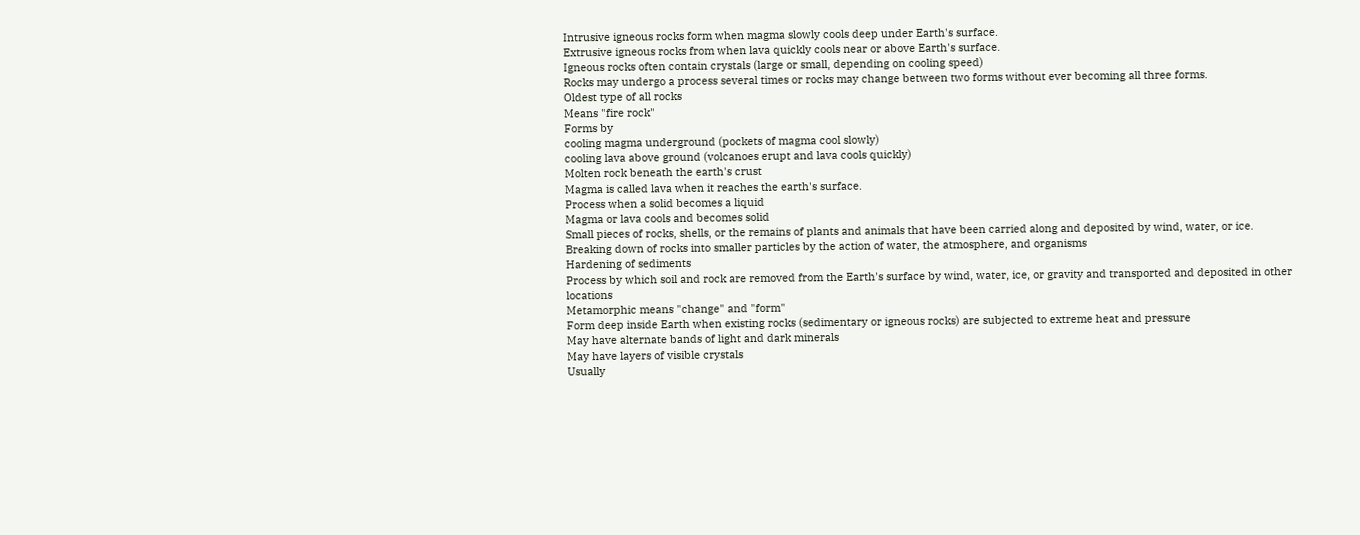Intrusive igneous rocks form when magma slowly cools deep under Earth's surface.
Extrusive igneous rocks from when lava quickly cools near or above Earth's surface.
Igneous rocks often contain crystals (large or small, depending on cooling speed)
Rocks may undergo a process several times or rocks may change between two forms without ever becoming all three forms.
Oldest type of all rocks
Means "fire rock"
Forms by
cooling magma underground (pockets of magma cool slowly)
cooling lava above ground (volcanoes erupt and lava cools quickly)
Molten rock beneath the earth's crust
Magma is called lava when it reaches the earth's surface.
Process when a solid becomes a liquid
Magma or lava cools and becomes solid
Small pieces of rocks, shells, or the remains of plants and animals that have been carried along and deposited by wind, water, or ice.
Breaking down of rocks into smaller particles by the action of water, the atmosphere, and organisms
Hardening of sediments
Process by which soil and rock are removed from the Earth's surface by wind, water, ice, or gravity and transported and deposited in other locations
Metamorphic means "change" and "form"
Form deep inside Earth when existing rocks (sedimentary or igneous rocks) are subjected to extreme heat and pressure
May have alternate bands of light and dark minerals
May have layers of visible crystals
Usually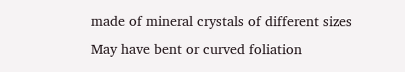made of mineral crystals of different sizes
May have bent or curved foliation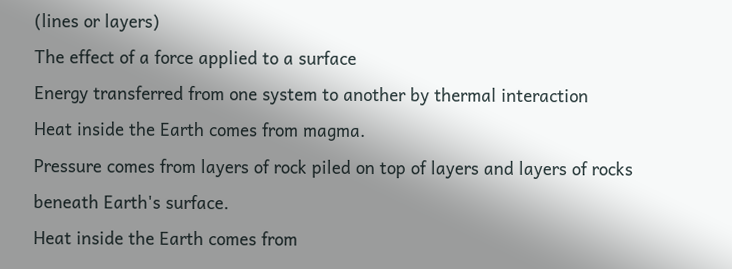(lines or layers)
The effect of a force applied to a surface
Energy transferred from one system to another by thermal interaction
Heat inside the Earth comes from magma.
Pressure comes from layers of rock piled on top of layers and layers of rocks beneath Earth's surface.
Heat inside the Earth comes from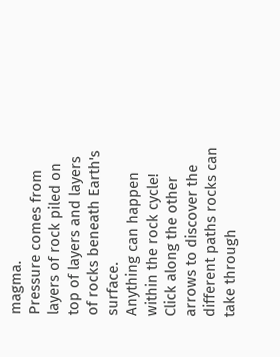magma.
Pressure comes from layers of rock piled on top of layers and layers of rocks beneath Earth's surface.
Anything can happen within the rock cycle!
Click along the other arrows to discover the different paths rocks can take through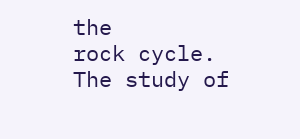the
rock cycle.
The study of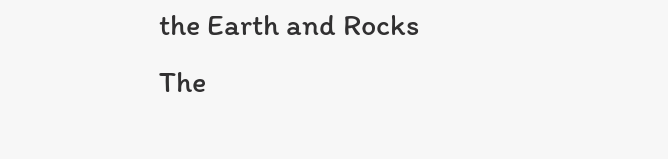the Earth and Rocks
The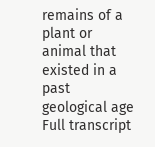remains of a plant or animal that existed in a past geological age
Full transcript